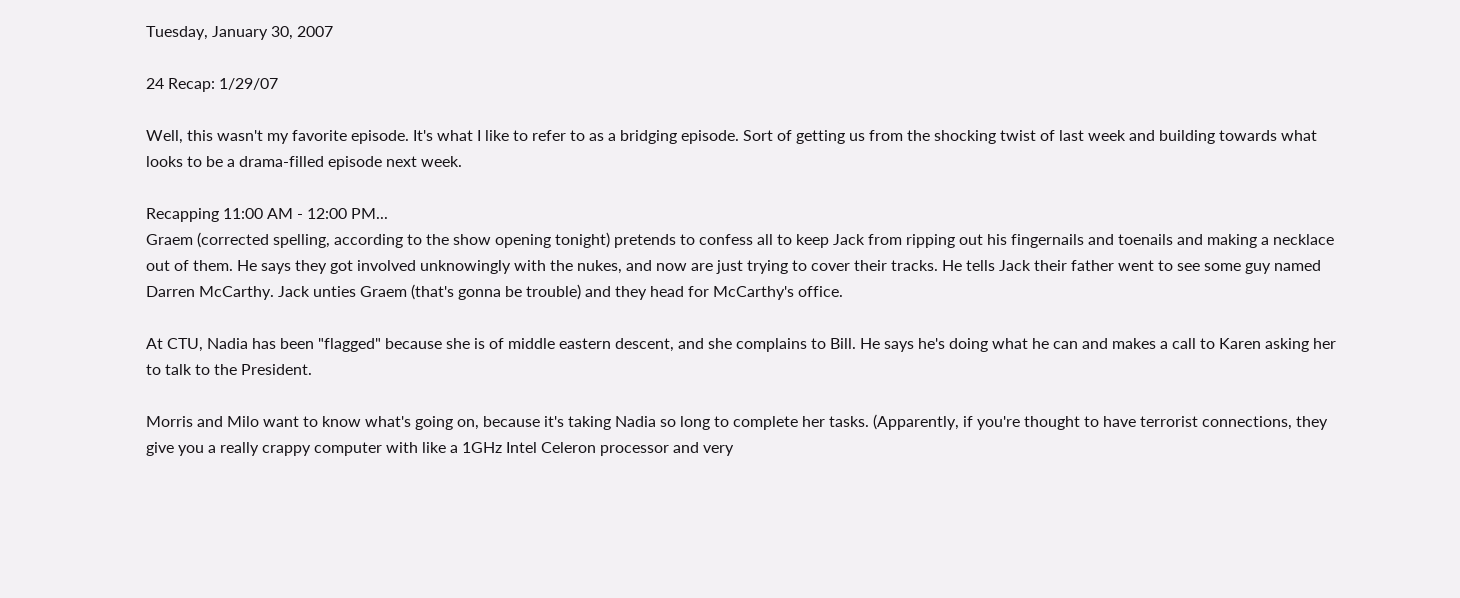Tuesday, January 30, 2007

24 Recap: 1/29/07

Well, this wasn't my favorite episode. It's what I like to refer to as a bridging episode. Sort of getting us from the shocking twist of last week and building towards what looks to be a drama-filled episode next week.

Recapping 11:00 AM - 12:00 PM...
Graem (corrected spelling, according to the show opening tonight) pretends to confess all to keep Jack from ripping out his fingernails and toenails and making a necklace out of them. He says they got involved unknowingly with the nukes, and now are just trying to cover their tracks. He tells Jack their father went to see some guy named Darren McCarthy. Jack unties Graem (that's gonna be trouble) and they head for McCarthy's office.

At CTU, Nadia has been "flagged" because she is of middle eastern descent, and she complains to Bill. He says he's doing what he can and makes a call to Karen asking her to talk to the President.

Morris and Milo want to know what's going on, because it's taking Nadia so long to complete her tasks. (Apparently, if you're thought to have terrorist connections, they give you a really crappy computer with like a 1GHz Intel Celeron processor and very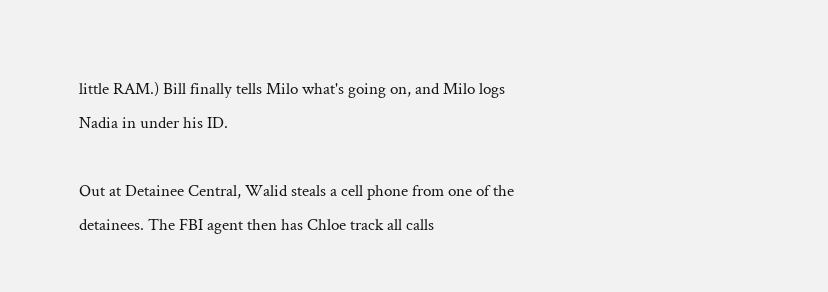little RAM.) Bill finally tells Milo what's going on, and Milo logs Nadia in under his ID.

Out at Detainee Central, Walid steals a cell phone from one of the detainees. The FBI agent then has Chloe track all calls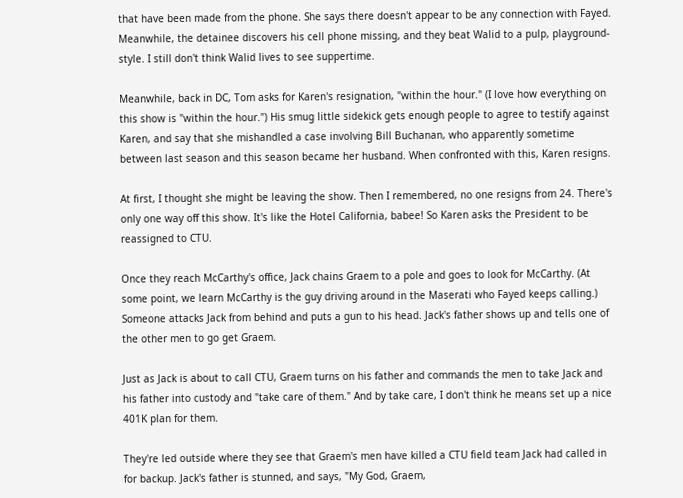that have been made from the phone. She says there doesn't appear to be any connection with Fayed. Meanwhile, the detainee discovers his cell phone missing, and they beat Walid to a pulp, playground-style. I still don't think Walid lives to see suppertime.

Meanwhile, back in DC, Tom asks for Karen's resignation, "within the hour." (I love how everything on this show is "within the hour.") His smug little sidekick gets enough people to agree to testify against Karen, and say that she mishandled a case involving Bill Buchanan, who apparently sometime between last season and this season became her husband. When confronted with this, Karen resigns.

At first, I thought she might be leaving the show. Then I remembered, no one resigns from 24. There's only one way off this show. It's like the Hotel California, babee! So Karen asks the President to be reassigned to CTU.

Once they reach McCarthy's office, Jack chains Graem to a pole and goes to look for McCarthy. (At some point, we learn McCarthy is the guy driving around in the Maserati who Fayed keeps calling.) Someone attacks Jack from behind and puts a gun to his head. Jack's father shows up and tells one of the other men to go get Graem.

Just as Jack is about to call CTU, Graem turns on his father and commands the men to take Jack and his father into custody and "take care of them." And by take care, I don't think he means set up a nice 401K plan for them.

They're led outside where they see that Graem's men have killed a CTU field team Jack had called in for backup. Jack's father is stunned, and says, "My God, Graem,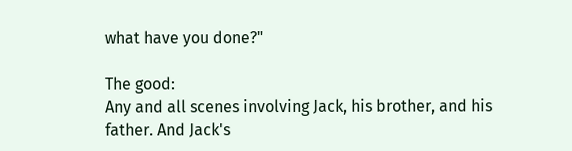what have you done?"

The good:
Any and all scenes involving Jack, his brother, and his father. And Jack's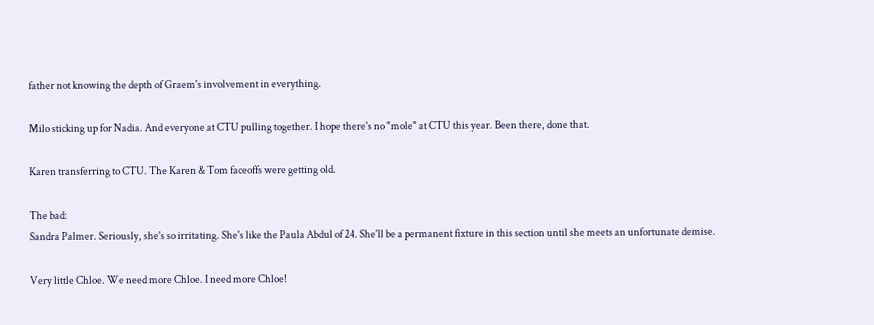father not knowing the depth of Graem's involvement in everything.

Milo sticking up for Nadia. And everyone at CTU pulling together. I hope there's no "mole" at CTU this year. Been there, done that.

Karen transferring to CTU. The Karen & Tom faceoffs were getting old.

The bad:
Sandra Palmer. Seriously, she's so irritating. She's like the Paula Abdul of 24. She'll be a permanent fixture in this section until she meets an unfortunate demise.

Very little Chloe. We need more Chloe. I need more Chloe!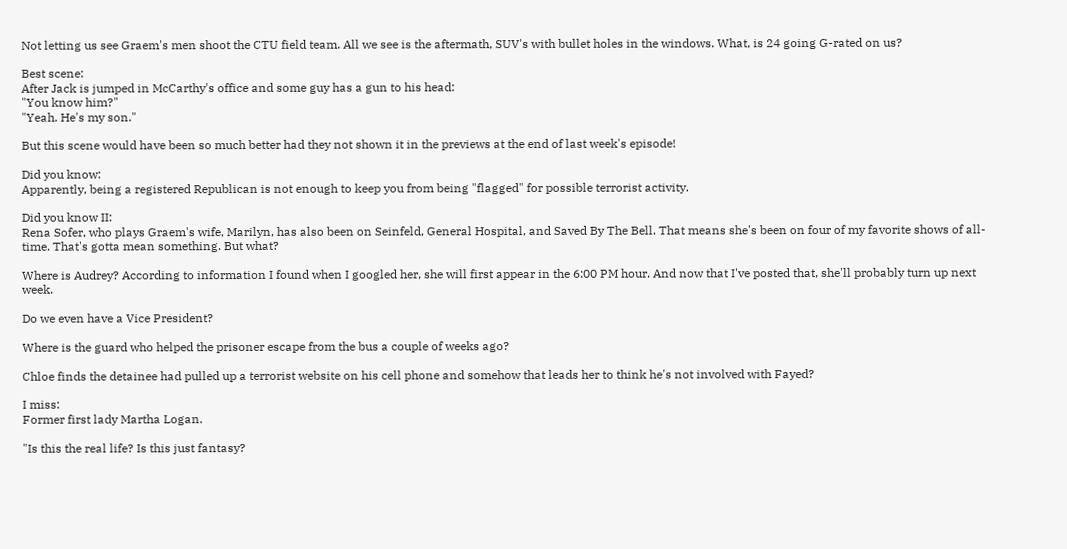Not letting us see Graem's men shoot the CTU field team. All we see is the aftermath, SUV's with bullet holes in the windows. What, is 24 going G-rated on us?

Best scene:
After Jack is jumped in McCarthy's office and some guy has a gun to his head:
"You know him?"
"Yeah. He's my son."

But this scene would have been so much better had they not shown it in the previews at the end of last week's episode!

Did you know:
Apparently, being a registered Republican is not enough to keep you from being "flagged" for possible terrorist activity.

Did you know II:
Rena Sofer, who plays Graem's wife, Marilyn, has also been on Seinfeld, General Hospital, and Saved By The Bell. That means she's been on four of my favorite shows of all-time. That's gotta mean something. But what?

Where is Audrey? According to information I found when I googled her, she will first appear in the 6:00 PM hour. And now that I've posted that, she'll probably turn up next week.

Do we even have a Vice President?

Where is the guard who helped the prisoner escape from the bus a couple of weeks ago?

Chloe finds the detainee had pulled up a terrorist website on his cell phone and somehow that leads her to think he's not involved with Fayed?

I miss:
Former first lady Martha Logan.

"Is this the real life? Is this just fantasy?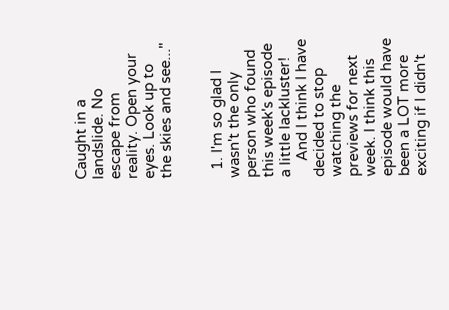Caught in a landslide. No escape from reality. Open your eyes. Look up to the skies and see..."


  1. I'm so glad I wasn't the only person who found this week's episode a little lackluster!
    And I think I have decided to stop watching the previews for next week. I think this episode would have been a LOT more exciting if I didn't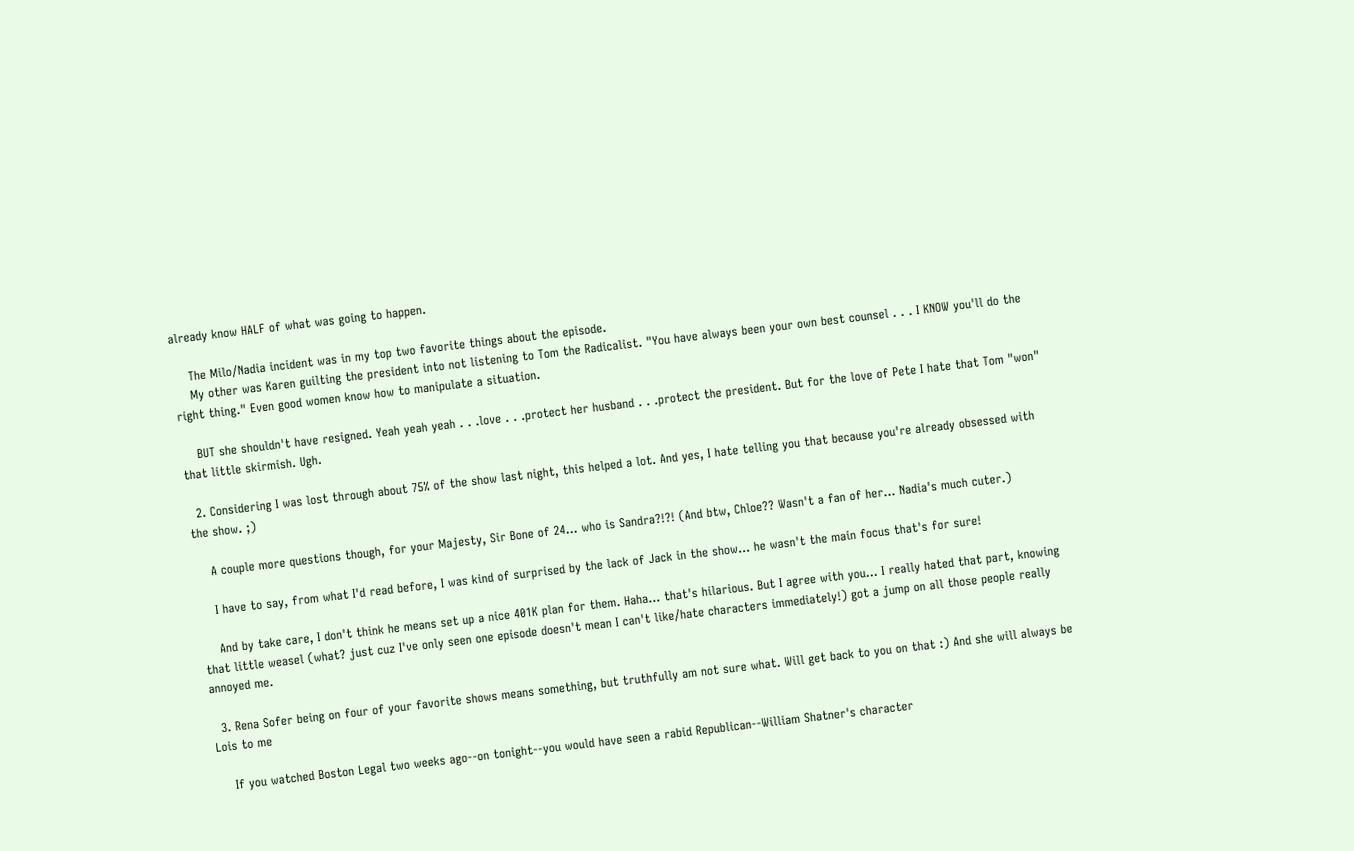already know HALF of what was going to happen.

    The Milo/Nadia incident was in my top two favorite things about the episode.
    My other was Karen guilting the president into not listening to Tom the Radicalist. "You have always been your own best counsel . . . I KNOW you'll do the right thing." Even good women know how to manipulate a situation.

    BUT she shouldn't have resigned. Yeah yeah yeah . . .love . . .protect her husband . . .protect the president. But for the love of Pete I hate that Tom "won" that little skirmish. Ugh.

  2. Considering I was lost through about 75% of the show last night, this helped a lot. And yes, I hate telling you that because you're already obsessed with the show. ;)

    A couple more questions though, for your Majesty, Sir Bone of 24... who is Sandra?!?! (And btw, Chloe?? Wasn't a fan of her... Nadia's much cuter.)

    I have to say, from what I'd read before, I was kind of surprised by the lack of Jack in the show... he wasn't the main focus that's for sure!

    And by take care, I don't think he means set up a nice 401K plan for them. Haha... that's hilarious. But I agree with you... I really hated that part, knowing that little weasel (what? just cuz I've only seen one episode doesn't mean I can't like/hate characters immediately!) got a jump on all those people really annoyed me.

  3. Rena Sofer being on four of your favorite shows means something, but truthfully am not sure what. Will get back to you on that :) And she will always be Lois to me

    If you watched Boston Legal two weeks ago--on tonight--you would have seen a rabid Republican--William Shatner's character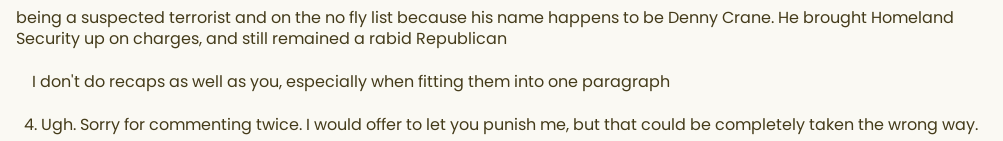being a suspected terrorist and on the no fly list because his name happens to be Denny Crane. He brought Homeland Security up on charges, and still remained a rabid Republican

    I don't do recaps as well as you, especially when fitting them into one paragraph

  4. Ugh. Sorry for commenting twice. I would offer to let you punish me, but that could be completely taken the wrong way.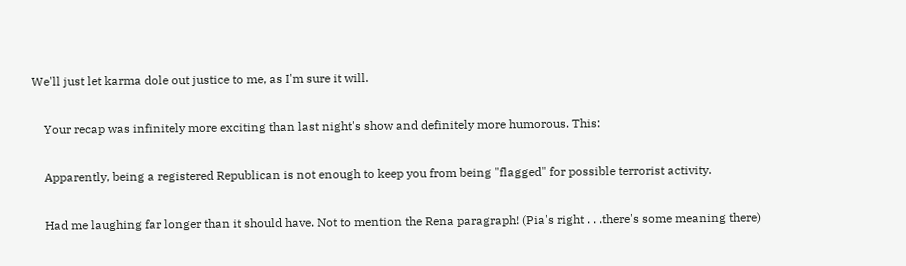We'll just let karma dole out justice to me, as I'm sure it will.

    Your recap was infinitely more exciting than last night's show and definitely more humorous. This:

    Apparently, being a registered Republican is not enough to keep you from being "flagged" for possible terrorist activity.

    Had me laughing far longer than it should have. Not to mention the Rena paragraph! (Pia's right . . .there's some meaning there)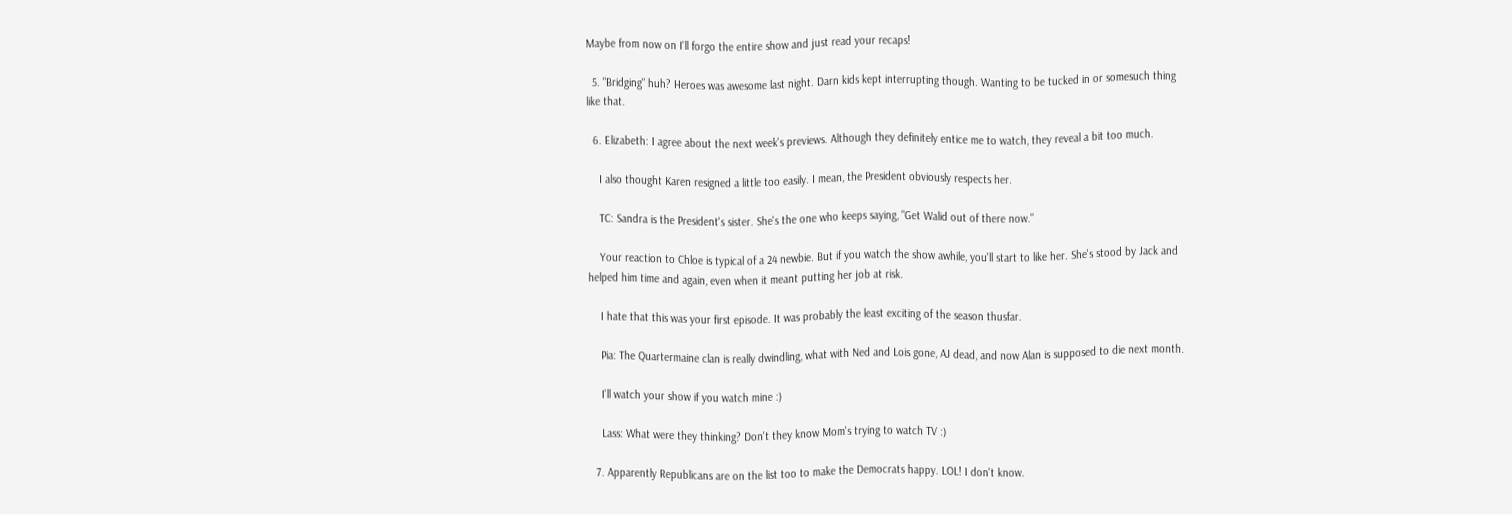Maybe from now on I'll forgo the entire show and just read your recaps!

  5. "Bridging" huh? Heroes was awesome last night. Darn kids kept interrupting though. Wanting to be tucked in or somesuch thing like that.

  6. Elizabeth: I agree about the next week's previews. Although they definitely entice me to watch, they reveal a bit too much.

    I also thought Karen resigned a little too easily. I mean, the President obviously respects her.

    TC: Sandra is the President's sister. She's the one who keeps saying, "Get Walid out of there now."

    Your reaction to Chloe is typical of a 24 newbie. But if you watch the show awhile, you'll start to like her. She's stood by Jack and helped him time and again, even when it meant putting her job at risk.

    I hate that this was your first episode. It was probably the least exciting of the season thusfar.

    Pia: The Quartermaine clan is really dwindling, what with Ned and Lois gone, AJ dead, and now Alan is supposed to die next month.

    I'll watch your show if you watch mine :)

    Lass: What were they thinking? Don't they know Mom's trying to watch TV :)

  7. Apparently Republicans are on the list too to make the Democrats happy. LOL! I don't know.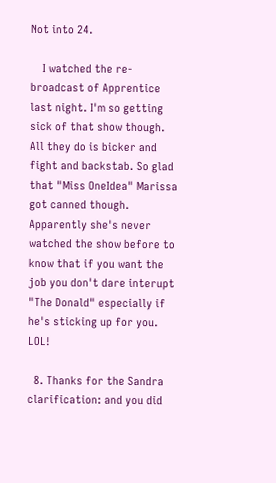Not into 24.

    I watched the re-broadcast of Apprentice last night. I'm so getting sick of that show though. All they do is bicker and fight and backstab. So glad that "Miss OneIdea" Marissa got canned though. Apparently she's never watched the show before to know that if you want the job you don't dare interupt "The Donald" especially if he's sticking up for you. LOL!

  8. Thanks for the Sandra clarification: and you did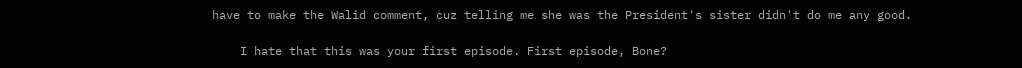have to make the Walid comment, cuz telling me she was the President's sister didn't do me any good.

    I hate that this was your first episode. First episode, Bone?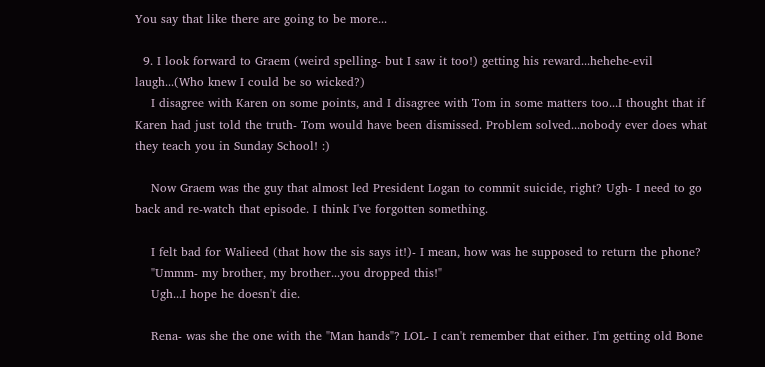You say that like there are going to be more...

  9. I look forward to Graem (weird spelling- but I saw it too!) getting his reward...hehehe-evil laugh...(Who knew I could be so wicked?)
    I disagree with Karen on some points, and I disagree with Tom in some matters too...I thought that if Karen had just told the truth- Tom would have been dismissed. Problem solved...nobody ever does what they teach you in Sunday School! :)

    Now Graem was the guy that almost led President Logan to commit suicide, right? Ugh- I need to go back and re-watch that episode. I think I've forgotten something.

    I felt bad for Walieed (that how the sis says it!)- I mean, how was he supposed to return the phone?
    "Ummm- my brother, my brother...you dropped this!"
    Ugh...I hope he doesn't die.

    Rena- was she the one with the "Man hands"? LOL- I can't remember that either. I'm getting old Bone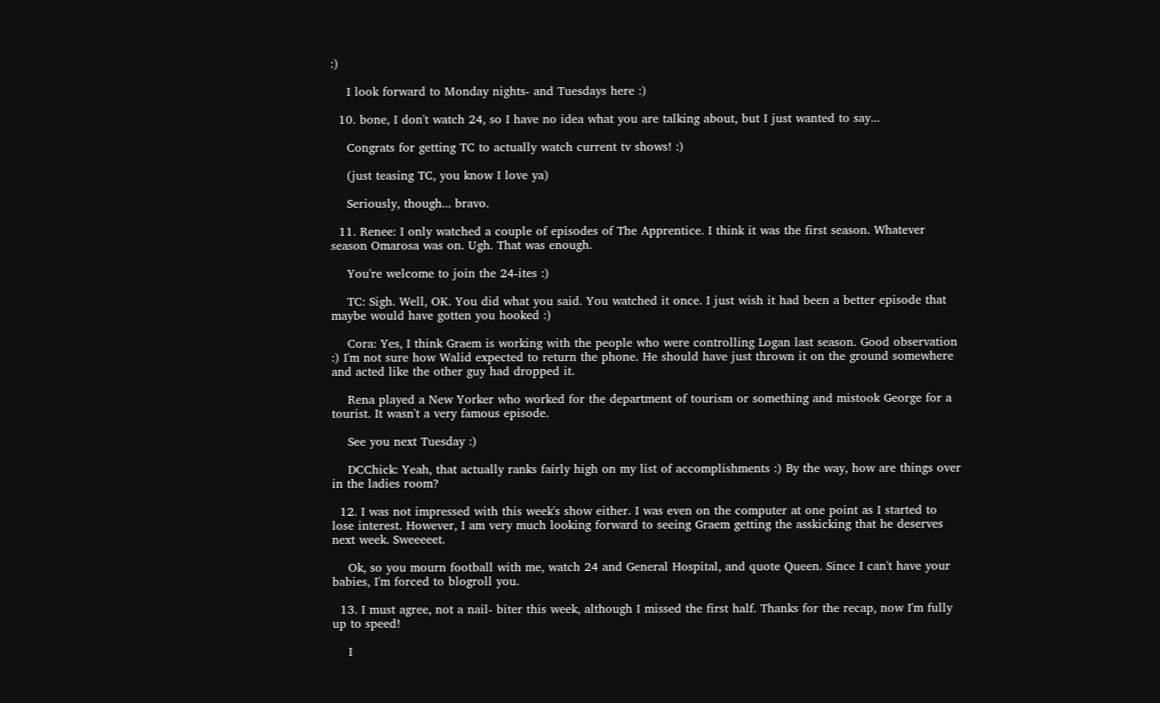:)

    I look forward to Monday nights- and Tuesdays here :)

  10. bone, I don't watch 24, so I have no idea what you are talking about, but I just wanted to say...

    Congrats for getting TC to actually watch current tv shows! :)

    (just teasing TC, you know I love ya)

    Seriously, though... bravo.

  11. Renee: I only watched a couple of episodes of The Apprentice. I think it was the first season. Whatever season Omarosa was on. Ugh. That was enough.

    You're welcome to join the 24-ites :)

    TC: Sigh. Well, OK. You did what you said. You watched it once. I just wish it had been a better episode that maybe would have gotten you hooked :)

    Cora: Yes, I think Graem is working with the people who were controlling Logan last season. Good observation :) I'm not sure how Walid expected to return the phone. He should have just thrown it on the ground somewhere and acted like the other guy had dropped it.

    Rena played a New Yorker who worked for the department of tourism or something and mistook George for a tourist. It wasn't a very famous episode.

    See you next Tuesday :)

    DCChick: Yeah, that actually ranks fairly high on my list of accomplishments :) By the way, how are things over in the ladies room?

  12. I was not impressed with this week's show either. I was even on the computer at one point as I started to lose interest. However, I am very much looking forward to seeing Graem getting the asskicking that he deserves next week. Sweeeeet.

    Ok, so you mourn football with me, watch 24 and General Hospital, and quote Queen. Since I can't have your babies, I'm forced to blogroll you.

  13. I must agree, not a nail- biter this week, although I missed the first half. Thanks for the recap, now I'm fully up to speed!

    I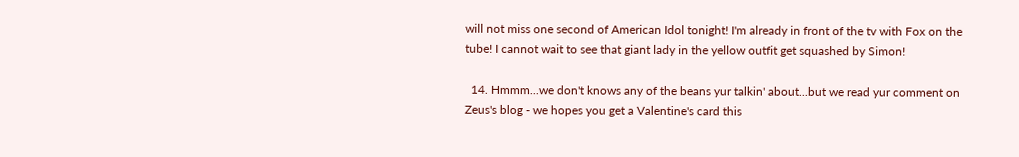will not miss one second of American Idol tonight! I'm already in front of the tv with Fox on the tube! I cannot wait to see that giant lady in the yellow outfit get squashed by Simon!

  14. Hmmm...we don't knows any of the beans yur talkin' about...but we read yur comment on Zeus's blog - we hopes you get a Valentine's card this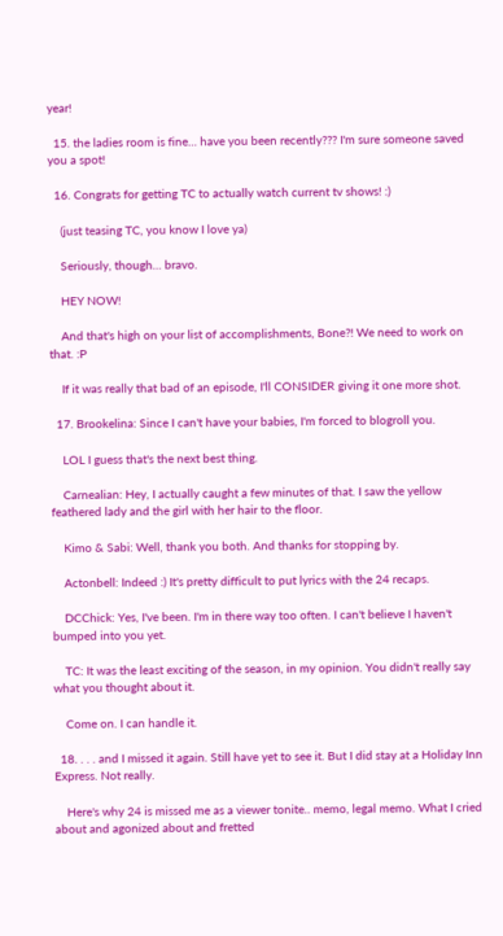year!

  15. the ladies room is fine... have you been recently??? I'm sure someone saved you a spot!

  16. Congrats for getting TC to actually watch current tv shows! :)

    (just teasing TC, you know I love ya)

    Seriously, though... bravo.

    HEY NOW!

    And that's high on your list of accomplishments, Bone?! We need to work on that. :P

    If it was really that bad of an episode, I'll CONSIDER giving it one more shot.

  17. Brookelina: Since I can't have your babies, I'm forced to blogroll you.

    LOL I guess that's the next best thing.

    Carnealian: Hey, I actually caught a few minutes of that. I saw the yellow feathered lady and the girl with her hair to the floor.

    Kimo & Sabi: Well, thank you both. And thanks for stopping by.

    Actonbell: Indeed :) It's pretty difficult to put lyrics with the 24 recaps.

    DCChick: Yes, I've been. I'm in there way too often. I can't believe I haven't bumped into you yet.

    TC: It was the least exciting of the season, in my opinion. You didn't really say what you thought about it.

    Come on. I can handle it.

  18. . . . and I missed it again. Still have yet to see it. But I did stay at a Holiday Inn Express. Not really.

    Here's why 24 is missed me as a viewer tonite.. memo, legal memo. What I cried about and agonized about and fretted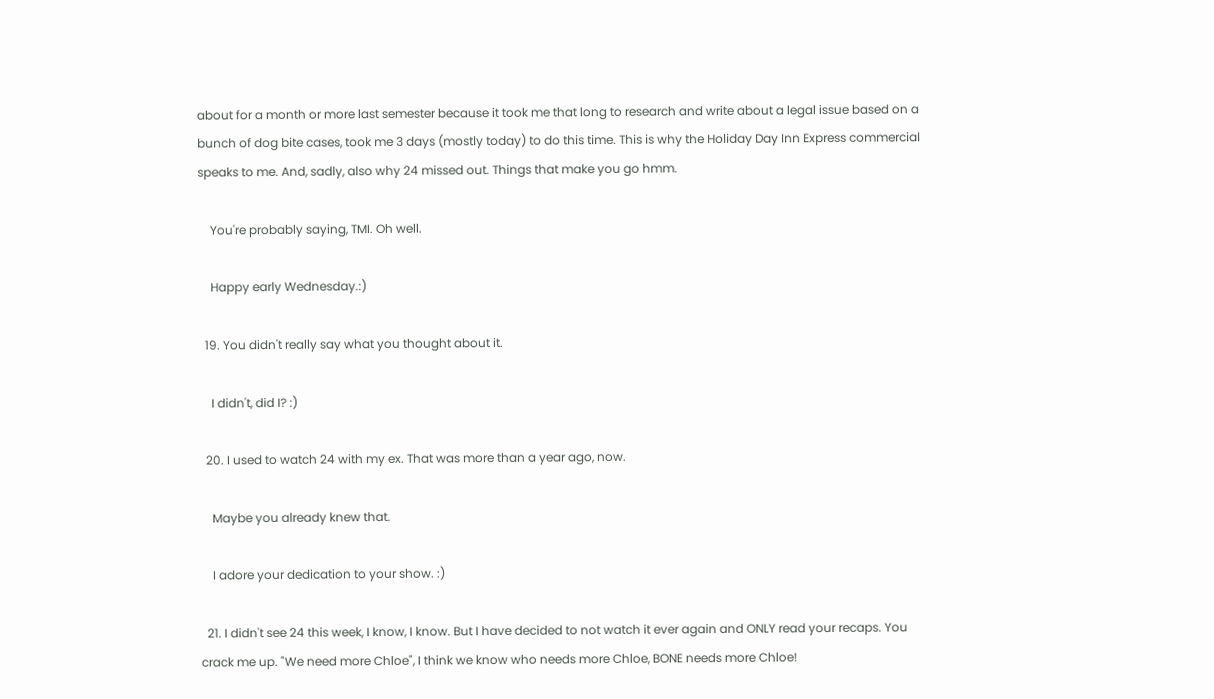about for a month or more last semester because it took me that long to research and write about a legal issue based on a bunch of dog bite cases, took me 3 days (mostly today) to do this time. This is why the Holiday Day Inn Express commercial speaks to me. And, sadly, also why 24 missed out. Things that make you go hmm.

    You're probably saying, TMI. Oh well.

    Happy early Wednesday.:)

  19. You didn't really say what you thought about it.

    I didn't, did I? :)

  20. I used to watch 24 with my ex. That was more than a year ago, now.

    Maybe you already knew that.

    I adore your dedication to your show. :)

  21. I didn't see 24 this week, I know, I know. But I have decided to not watch it ever again and ONLY read your recaps. You crack me up. "We need more Chloe", I think we know who needs more Chloe, BONE needs more Chloe!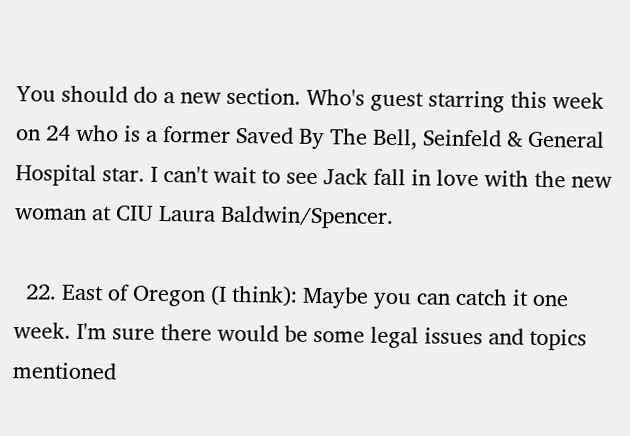You should do a new section. Who's guest starring this week on 24 who is a former Saved By The Bell, Seinfeld & General Hospital star. I can't wait to see Jack fall in love with the new woman at CIU Laura Baldwin/Spencer.

  22. East of Oregon (I think): Maybe you can catch it one week. I'm sure there would be some legal issues and topics mentioned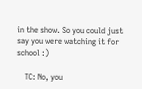in the show. So you could just say you were watching it for school :)

    TC: No, you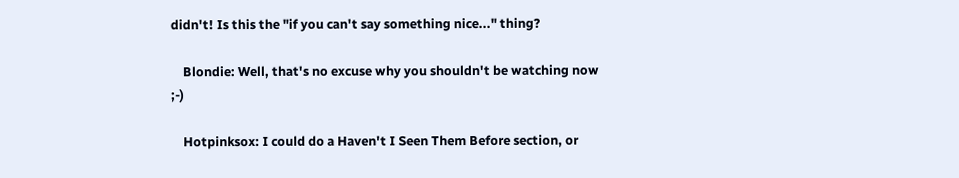didn't! Is this the "if you can't say something nice..." thing?

    Blondie: Well, that's no excuse why you shouldn't be watching now ;-)

    Hotpinksox: I could do a Haven't I Seen Them Before section, or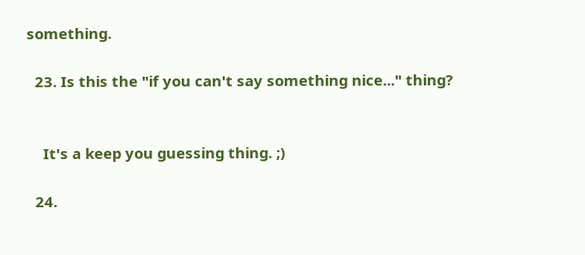something.

  23. Is this the "if you can't say something nice..." thing?


    It's a keep you guessing thing. ;)

  24.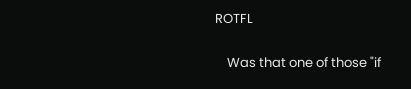ROTFL

    Was that one of those "if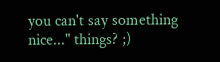you can't say something nice..." things? ;)